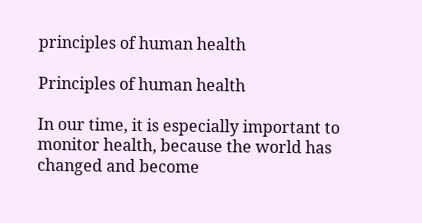principles of human health

Principles of human health

In our time, it is especially important to monitor health, because the world has changed and become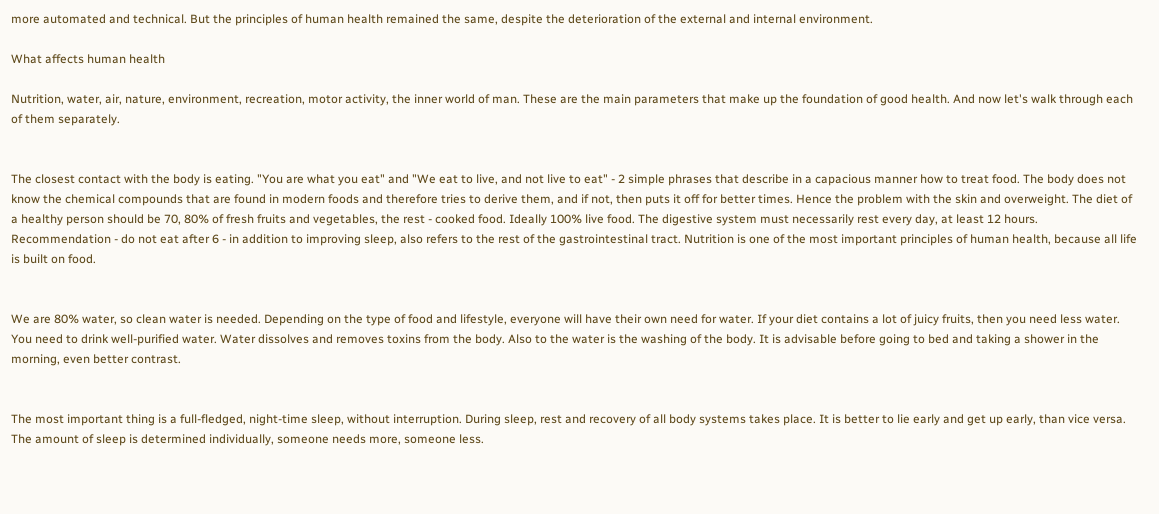more automated and technical. But the principles of human health remained the same, despite the deterioration of the external and internal environment.

What affects human health

Nutrition, water, air, nature, environment, recreation, motor activity, the inner world of man. These are the main parameters that make up the foundation of good health. And now let's walk through each of them separately.


The closest contact with the body is eating. "You are what you eat" and "We eat to live, and not live to eat" - 2 simple phrases that describe in a capacious manner how to treat food. The body does not know the chemical compounds that are found in modern foods and therefore tries to derive them, and if not, then puts it off for better times. Hence the problem with the skin and overweight. The diet of a healthy person should be 70, 80% of fresh fruits and vegetables, the rest - cooked food. Ideally 100% live food. The digestive system must necessarily rest every day, at least 12 hours. Recommendation - do not eat after 6 - in addition to improving sleep, also refers to the rest of the gastrointestinal tract. Nutrition is one of the most important principles of human health, because all life is built on food.


We are 80% water, so clean water is needed. Depending on the type of food and lifestyle, everyone will have their own need for water. If your diet contains a lot of juicy fruits, then you need less water. You need to drink well-purified water. Water dissolves and removes toxins from the body. Also to the water is the washing of the body. It is advisable before going to bed and taking a shower in the morning, even better contrast.


The most important thing is a full-fledged, night-time sleep, without interruption. During sleep, rest and recovery of all body systems takes place. It is better to lie early and get up early, than vice versa. The amount of sleep is determined individually, someone needs more, someone less.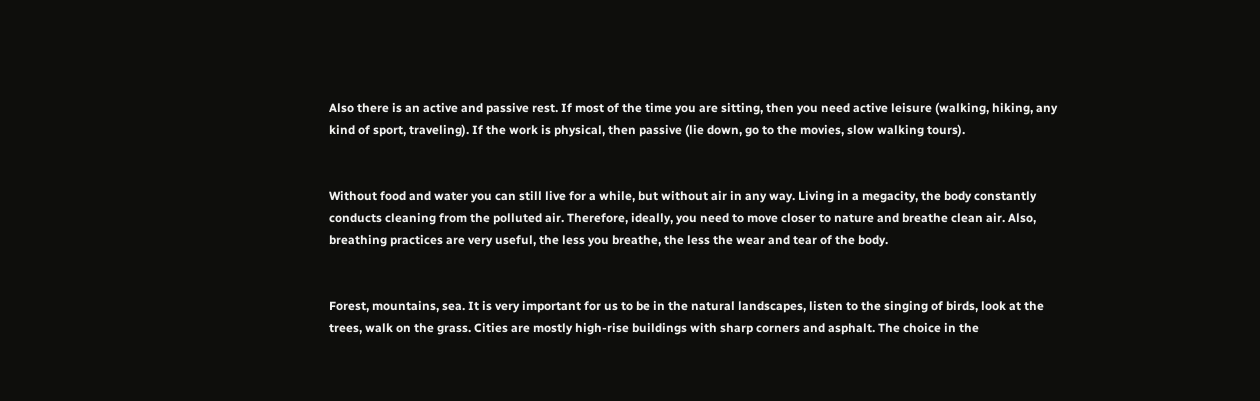Also there is an active and passive rest. If most of the time you are sitting, then you need active leisure (walking, hiking, any kind of sport, traveling). If the work is physical, then passive (lie down, go to the movies, slow walking tours).


Without food and water you can still live for a while, but without air in any way. Living in a megacity, the body constantly conducts cleaning from the polluted air. Therefore, ideally, you need to move closer to nature and breathe clean air. Also, breathing practices are very useful, the less you breathe, the less the wear and tear of the body.


Forest, mountains, sea. It is very important for us to be in the natural landscapes, listen to the singing of birds, look at the trees, walk on the grass. Cities are mostly high-rise buildings with sharp corners and asphalt. The choice in the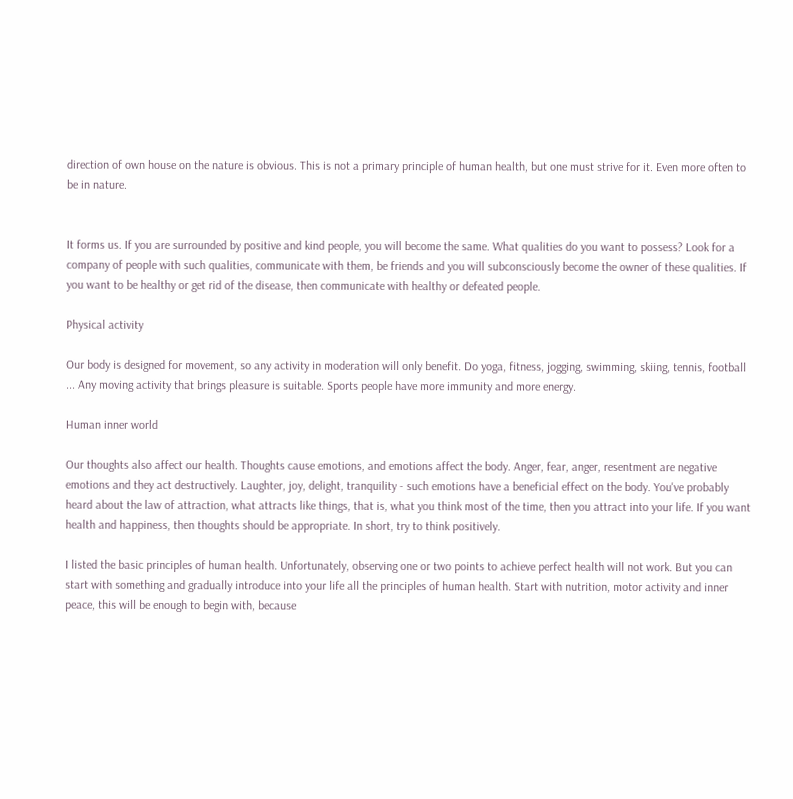direction of own house on the nature is obvious. This is not a primary principle of human health, but one must strive for it. Even more often to be in nature.


It forms us. If you are surrounded by positive and kind people, you will become the same. What qualities do you want to possess? Look for a company of people with such qualities, communicate with them, be friends and you will subconsciously become the owner of these qualities. If you want to be healthy or get rid of the disease, then communicate with healthy or defeated people.

Physical activity

Our body is designed for movement, so any activity in moderation will only benefit. Do yoga, fitness, jogging, swimming, skiing, tennis, football ... Any moving activity that brings pleasure is suitable. Sports people have more immunity and more energy.

Human inner world

Our thoughts also affect our health. Thoughts cause emotions, and emotions affect the body. Anger, fear, anger, resentment are negative emotions and they act destructively. Laughter, joy, delight, tranquility - such emotions have a beneficial effect on the body. You've probably heard about the law of attraction, what attracts like things, that is, what you think most of the time, then you attract into your life. If you want health and happiness, then thoughts should be appropriate. In short, try to think positively.

I listed the basic principles of human health. Unfortunately, observing one or two points to achieve perfect health will not work. But you can start with something and gradually introduce into your life all the principles of human health. Start with nutrition, motor activity and inner peace, this will be enough to begin with, because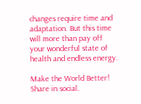changes require time and adaptation. But this time will more than pay off your wonderful state of health and endless energy.

Make the World Better! Share in social.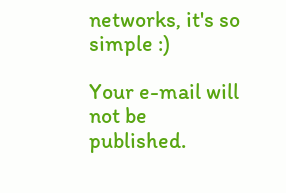networks, it's so simple :)

Your e-mail will not be published.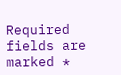Required fields are marked *